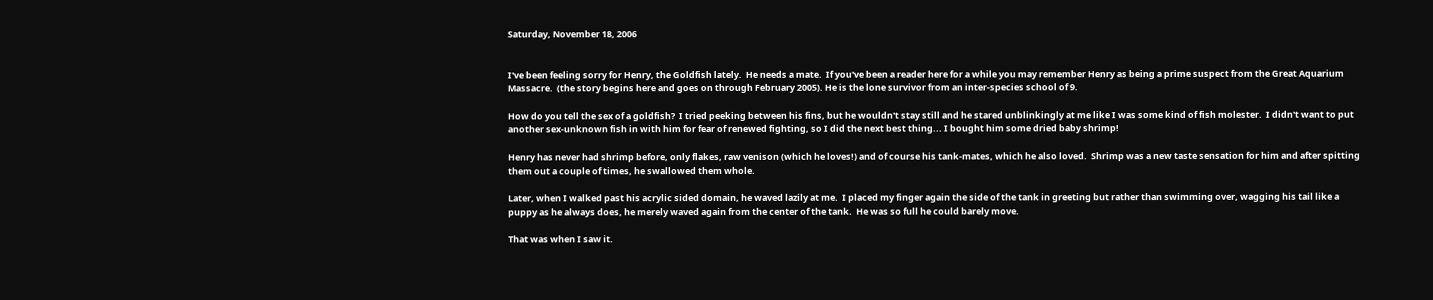Saturday, November 18, 2006


I've been feeling sorry for Henry, the Goldfish lately.  He needs a mate.  If you've been a reader here for a while you may remember Henry as being a prime suspect from the Great Aquarium Massacre.  (the story begins here and goes on through February 2005). He is the lone survivor from an inter-species school of 9.

How do you tell the sex of a goldfish?  I tried peeking between his fins, but he wouldn't stay still and he stared unblinkingly at me like I was some kind of fish molester.  I didn't want to put another sex-unknown fish in with him for fear of renewed fighting, so I did the next best thing... I bought him some dried baby shrimp!

Henry has never had shrimp before, only flakes, raw venison (which he loves!) and of course his tank-mates, which he also loved.  Shrimp was a new taste sensation for him and after spitting them out a couple of times, he swallowed them whole.

Later, when I walked past his acrylic sided domain, he waved lazily at me.  I placed my finger again the side of the tank in greeting but rather than swimming over, wagging his tail like a puppy as he always does, he merely waved again from the center of the tank.  He was so full he could barely move.

That was when I saw it.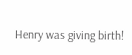Henry was giving birth!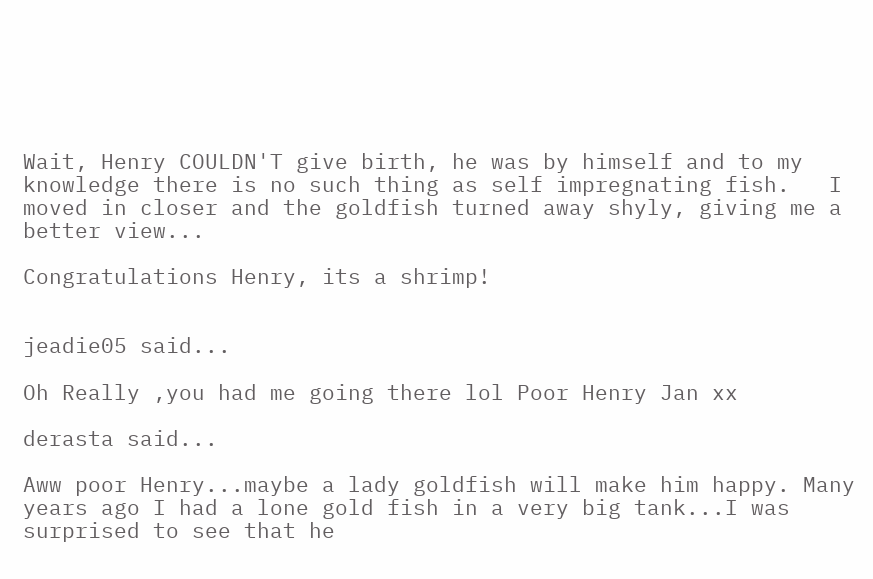Wait, Henry COULDN'T give birth, he was by himself and to my knowledge there is no such thing as self impregnating fish.   I moved in closer and the goldfish turned away shyly, giving me a better view...

Congratulations Henry, its a shrimp!


jeadie05 said...

Oh Really ,you had me going there lol Poor Henry Jan xx

derasta said...

Aww poor Henry...maybe a lady goldfish will make him happy. Many years ago I had a lone gold fish in a very big tank...I was surprised to see that he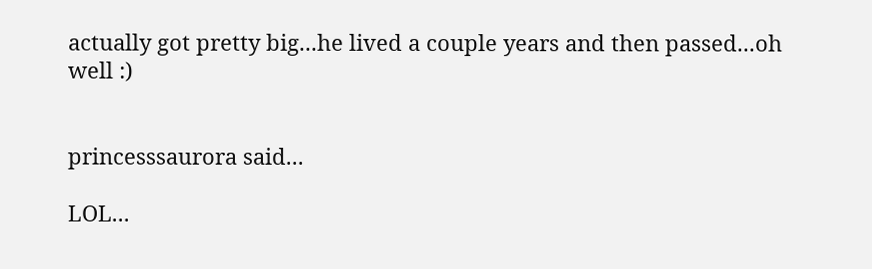actually got pretty big...he lived a couple years and then passed...oh well :)


princesssaurora said...

LOL...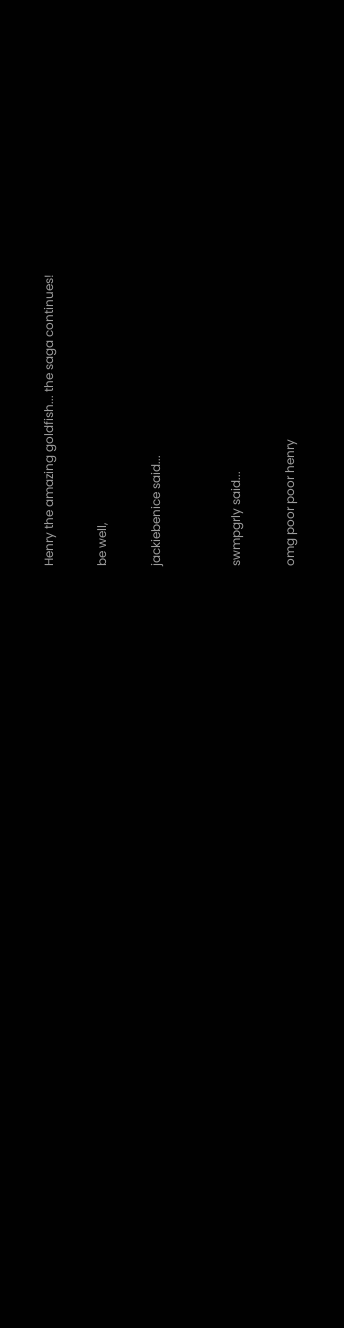Henry the amazing goldfish... the saga continues!

be well,

jackiebenice said...


swmpgrly said...

omg poor poor henry